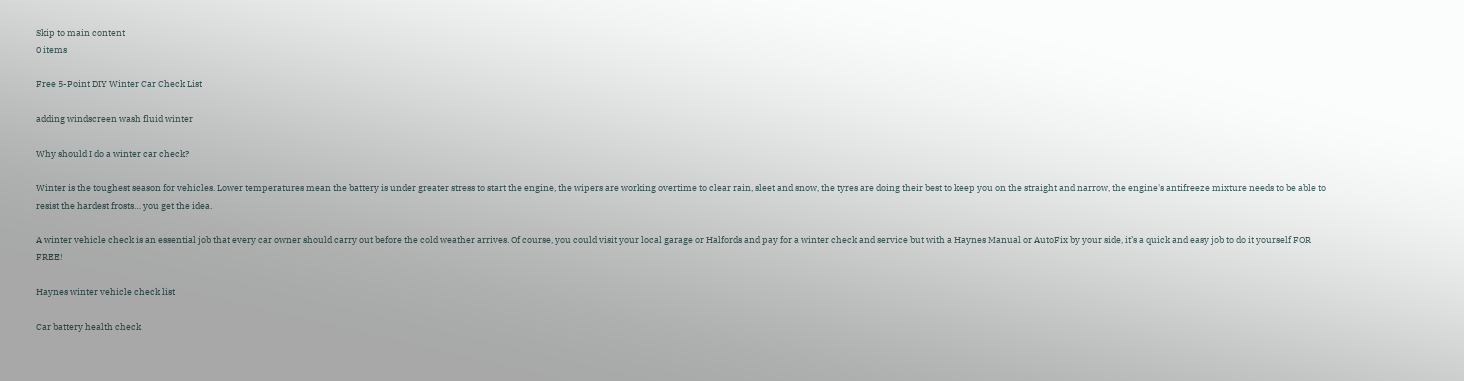Skip to main content
0 items

Free 5-Point DIY Winter Car Check List

adding windscreen wash fluid winter

Why should I do a winter car check?

Winter is the toughest season for vehicles. Lower temperatures mean the battery is under greater stress to start the engine, the wipers are working overtime to clear rain, sleet and snow, the tyres are doing their best to keep you on the straight and narrow, the engine's antifreeze mixture needs to be able to resist the hardest frosts… you get the idea.

A winter vehicle check is an essential job that every car owner should carry out before the cold weather arrives. Of course, you could visit your local garage or Halfords and pay for a winter check and service but with a Haynes Manual or AutoFix by your side, it’s a quick and easy job to do it yourself FOR FREE!

Haynes winter vehicle check list

Car battery health check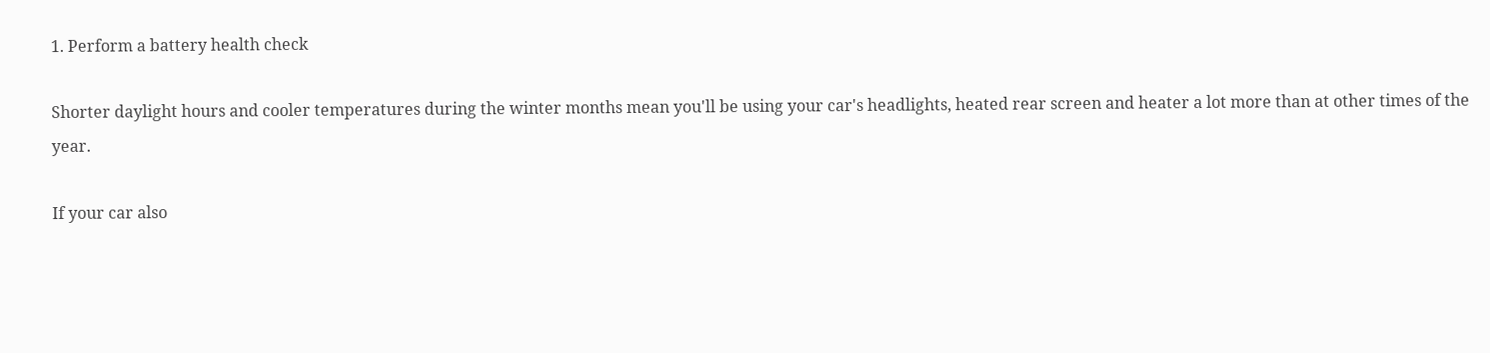1. Perform a battery health check

Shorter daylight hours and cooler temperatures during the winter months mean you'll be using your car's headlights, heated rear screen and heater a lot more than at other times of the year.

If your car also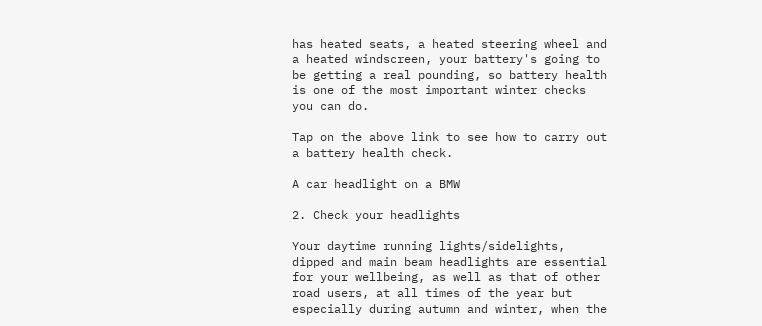has heated seats, a heated steering wheel and a heated windscreen, your battery's going to be getting a real pounding, so battery health is one of the most important winter checks you can do.

Tap on the above link to see how to carry out a battery health check.

A car headlight on a BMW

2. Check your headlights

Your daytime running lights/sidelights, dipped and main beam headlights are essential for your wellbeing, as well as that of other road users, at all times of the year but especially during autumn and winter, when the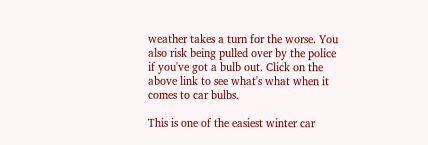weather takes a turn for the worse. You also risk being pulled over by the police if you've got a bulb out. Click on the above link to see what's what when it comes to car bulbs.

This is one of the easiest winter car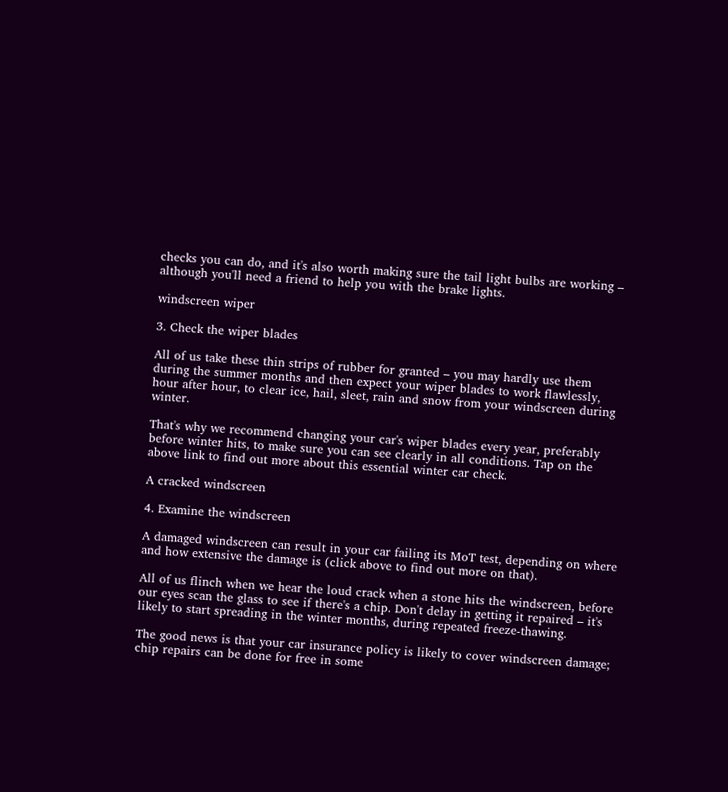checks you can do, and it's also worth making sure the tail light bulbs are working – although you'll need a friend to help you with the brake lights.

windscreen wiper

3. Check the wiper blades

All of us take these thin strips of rubber for granted – you may hardly use them during the summer months and then expect your wiper blades to work flawlessly, hour after hour, to clear ice, hail, sleet, rain and snow from your windscreen during winter.

That's why we recommend changing your car's wiper blades every year, preferably before winter hits, to make sure you can see clearly in all conditions. Tap on the above link to find out more about this essential winter car check.

A cracked windscreen

4. Examine the windscreen

A damaged windscreen can result in your car failing its MoT test, depending on where and how extensive the damage is (click above to find out more on that).

All of us flinch when we hear the loud crack when a stone hits the windscreen, before our eyes scan the glass to see if there's a chip. Don't delay in getting it repaired – it's likely to start spreading in the winter months, during repeated freeze-thawing.

The good news is that your car insurance policy is likely to cover windscreen damage; chip repairs can be done for free in some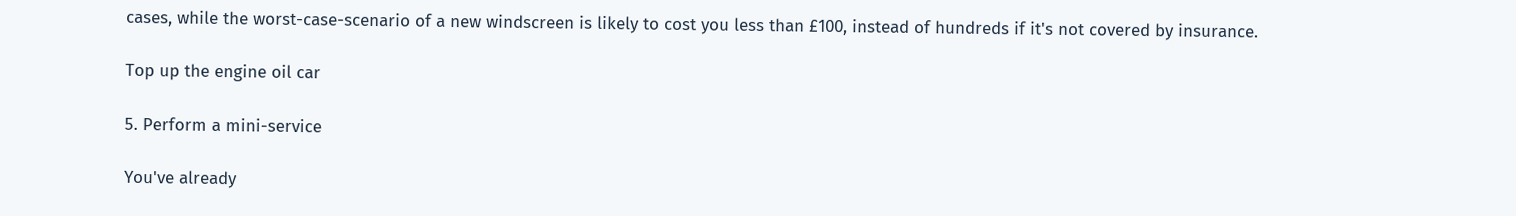cases, while the worst-case-scenario of a new windscreen is likely to cost you less than £100, instead of hundreds if it's not covered by insurance.

Top up the engine oil car

5. Perform a mini-service

You've already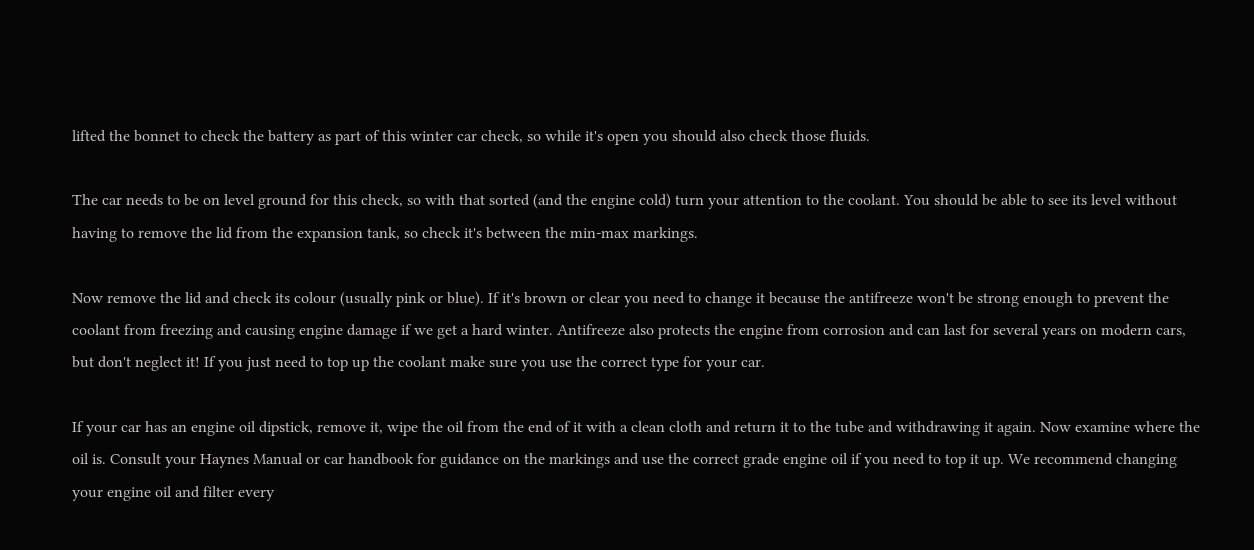lifted the bonnet to check the battery as part of this winter car check, so while it's open you should also check those fluids.

The car needs to be on level ground for this check, so with that sorted (and the engine cold) turn your attention to the coolant. You should be able to see its level without having to remove the lid from the expansion tank, so check it's between the min-max markings.

Now remove the lid and check its colour (usually pink or blue). If it's brown or clear you need to change it because the antifreeze won't be strong enough to prevent the coolant from freezing and causing engine damage if we get a hard winter. Antifreeze also protects the engine from corrosion and can last for several years on modern cars, but don't neglect it! If you just need to top up the coolant make sure you use the correct type for your car.

If your car has an engine oil dipstick, remove it, wipe the oil from the end of it with a clean cloth and return it to the tube and withdrawing it again. Now examine where the oil is. Consult your Haynes Manual or car handbook for guidance on the markings and use the correct grade engine oil if you need to top it up. We recommend changing your engine oil and filter every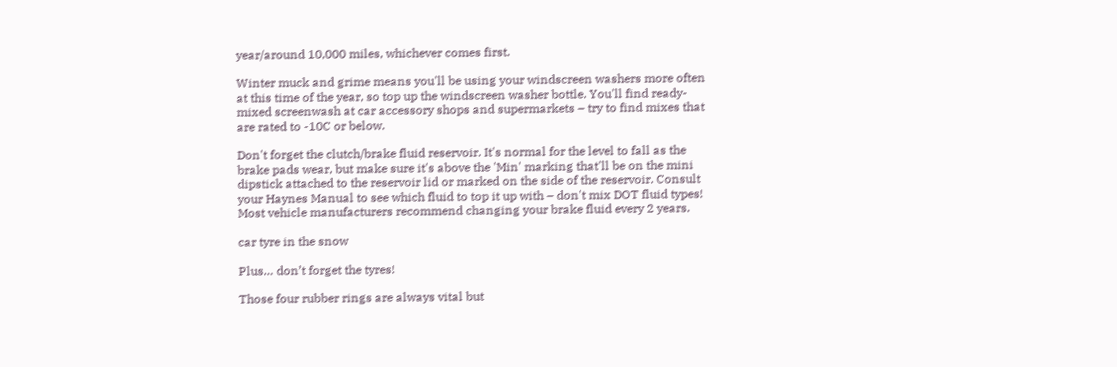year/around 10,000 miles, whichever comes first.

Winter muck and grime means you'll be using your windscreen washers more often at this time of the year, so top up the windscreen washer bottle. You'll find ready-mixed screenwash at car accessory shops and supermarkets – try to find mixes that are rated to -10C or below.

Don't forget the clutch/brake fluid reservoir. It's normal for the level to fall as the brake pads wear, but make sure it's above the 'Min' marking that'll be on the mini dipstick attached to the reservoir lid or marked on the side of the reservoir. Consult your Haynes Manual to see which fluid to top it up with – don't mix DOT fluid types! Most vehicle manufacturers recommend changing your brake fluid every 2 years.

car tyre in the snow

Plus… don’t forget the tyres!

Those four rubber rings are always vital but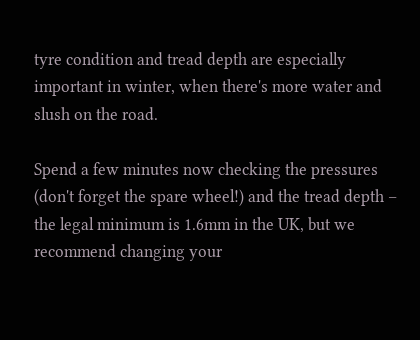tyre condition and tread depth are especially important in winter, when there's more water and slush on the road.

Spend a few minutes now checking the pressures (don't forget the spare wheel!) and the tread depth – the legal minimum is 1.6mm in the UK, but we recommend changing your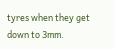tyres when they get down to 3mm.